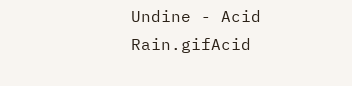Undine - Acid Rain.gifAcid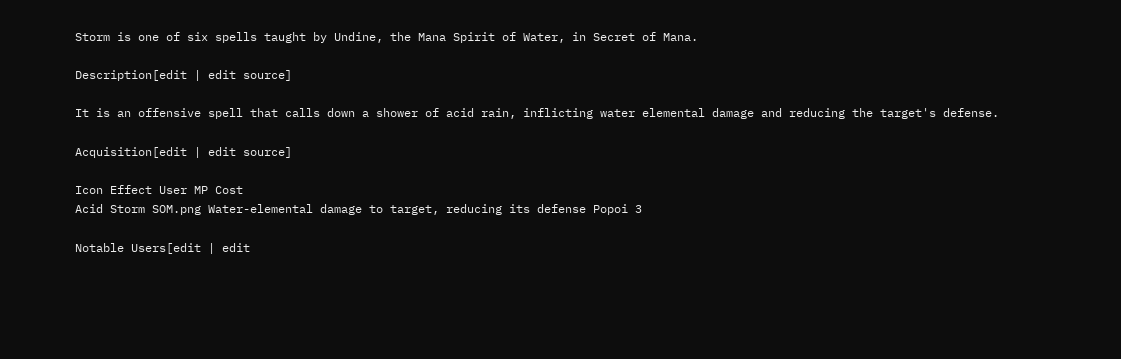Storm is one of six spells taught by Undine, the Mana Spirit of Water, in Secret of Mana.

Description[edit | edit source]

It is an offensive spell that calls down a shower of acid rain, inflicting water elemental damage and reducing the target's defense.

Acquisition[edit | edit source]

Icon Effect User MP Cost
Acid Storm SOM.png Water-elemental damage to target, reducing its defense Popoi 3

Notable Users[edit | edit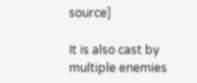source]

It is also cast by multiple enemies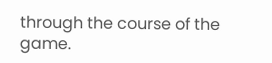through the course of the game.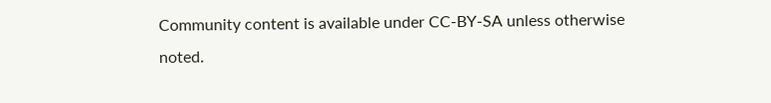Community content is available under CC-BY-SA unless otherwise noted.